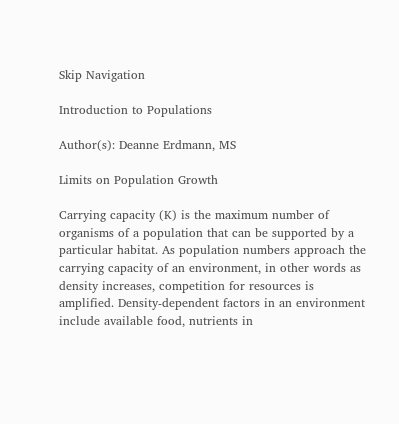Skip Navigation

Introduction to Populations

Author(s): Deanne Erdmann, MS

Limits on Population Growth

Carrying capacity (K) is the maximum number of organisms of a population that can be supported by a particular habitat. As population numbers approach the carrying capacity of an environment, in other words as density increases, competition for resources is amplified. Density-dependent factors in an environment include available food, nutrients in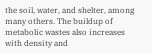the soil, water, and shelter, among many others. The buildup of metabolic wastes also increases with density and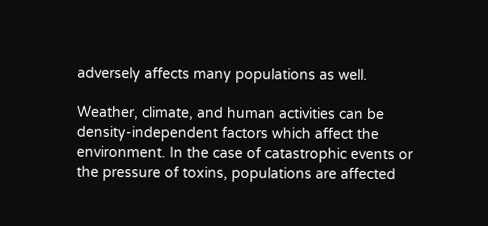adversely affects many populations as well.

Weather, climate, and human activities can be density-independent factors which affect the environment. In the case of catastrophic events or the pressure of toxins, populations are affected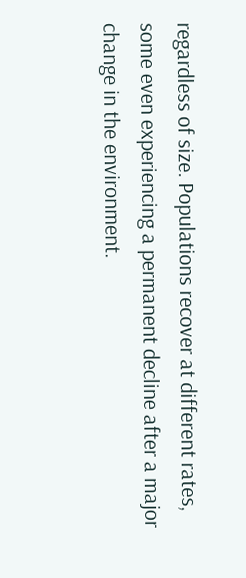regardless of size. Populations recover at different rates, some even experiencing a permanent decline after a major change in the environment.